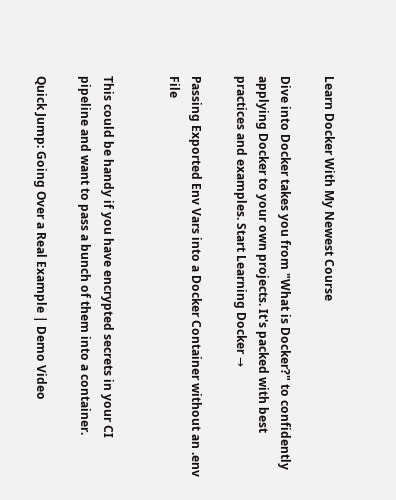Learn Docker With My Newest Course

Dive into Docker takes you from "What is Docker?" to confidently applying Docker to your own projects. It's packed with best practices and examples. Start Learning Docker →

Passing Exported Env Vars into a Docker Container without an .env File


This could be handy if you have encrypted secrets in your CI pipeline and want to pass a bunch of them into a container.

Quick Jump: Going Over a Real Example | Demo Video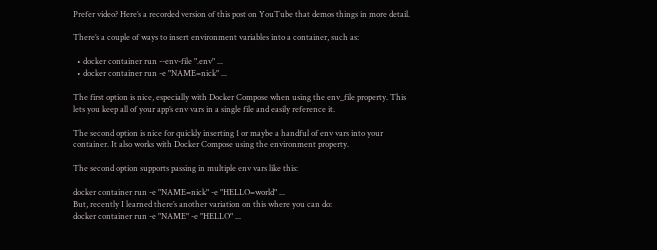Prefer video? Here’s a recorded version of this post on YouTube that demos things in more detail.

There’s a couple of ways to insert environment variables into a container, such as:

  • docker container run --env-file ".env" ...
  • docker container run -e "NAME=nick" ...

The first option is nice, especially with Docker Compose when using the env_file property. This lets you keep all of your app’s env vars in a single file and easily reference it.

The second option is nice for quickly inserting 1 or maybe a handful of env vars into your container. It also works with Docker Compose using the environment property.

The second option supports passing in multiple env vars like this:

docker container run -e "NAME=nick" -e "HELLO=world" ...
But, recently I learned there’s another variation on this where you can do:
docker container run -e "NAME" -e "HELLO" ...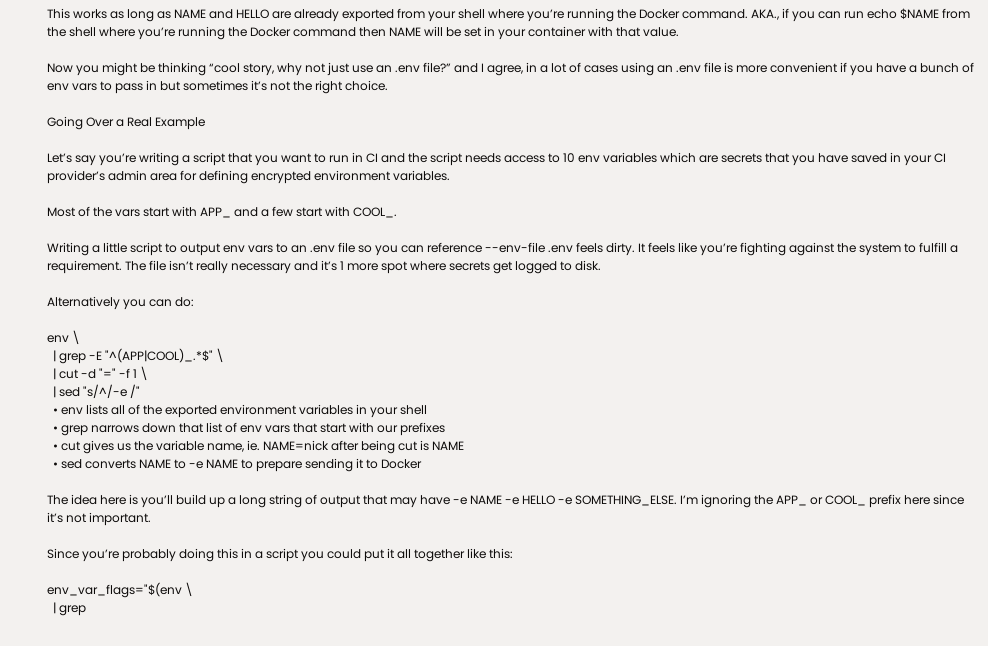This works as long as NAME and HELLO are already exported from your shell where you’re running the Docker command. AKA., if you can run echo $NAME from the shell where you’re running the Docker command then NAME will be set in your container with that value.

Now you might be thinking “cool story, why not just use an .env file?” and I agree, in a lot of cases using an .env file is more convenient if you have a bunch of env vars to pass in but sometimes it’s not the right choice.

Going Over a Real Example

Let’s say you’re writing a script that you want to run in CI and the script needs access to 10 env variables which are secrets that you have saved in your CI provider’s admin area for defining encrypted environment variables.

Most of the vars start with APP_ and a few start with COOL_.

Writing a little script to output env vars to an .env file so you can reference --env-file .env feels dirty. It feels like you’re fighting against the system to fulfill a requirement. The file isn’t really necessary and it’s 1 more spot where secrets get logged to disk.

Alternatively you can do:

env \
  | grep -E "^(APP|COOL)_.*$" \
  | cut -d "=" -f 1 \
  | sed "s/^/-e /"
  • env lists all of the exported environment variables in your shell
  • grep narrows down that list of env vars that start with our prefixes
  • cut gives us the variable name, ie. NAME=nick after being cut is NAME
  • sed converts NAME to -e NAME to prepare sending it to Docker

The idea here is you’ll build up a long string of output that may have -e NAME -e HELLO -e SOMETHING_ELSE. I’m ignoring the APP_ or COOL_ prefix here since it’s not important.

Since you’re probably doing this in a script you could put it all together like this:

env_var_flags="$(env \
  | grep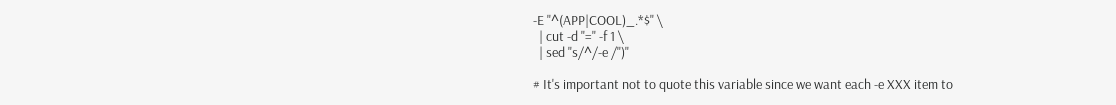-E "^(APP|COOL)_.*$" \
  | cut -d "=" -f 1 \
  | sed "s/^/-e /")"

# It's important not to quote this variable since we want each -e XXX item to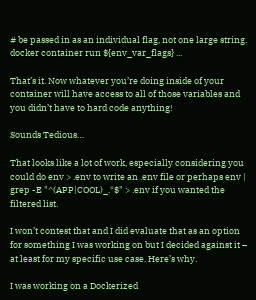# be passed in as an individual flag, not one large string.
docker container run ${env_var_flags} ...

That’s it. Now whatever you’re doing inside of your container will have access to all of those variables and you didn’t have to hard code anything!

Sounds Tedious…

That looks like a lot of work, especially considering you could do env > .env to write an .env file or perhaps env | grep -E "^(APP|COOL)_.*$" > .env if you wanted the filtered list.

I won’t contest that and I did evaluate that as an option for something I was working on but I decided against it – at least for my specific use case. Here’s why.

I was working on a Dockerized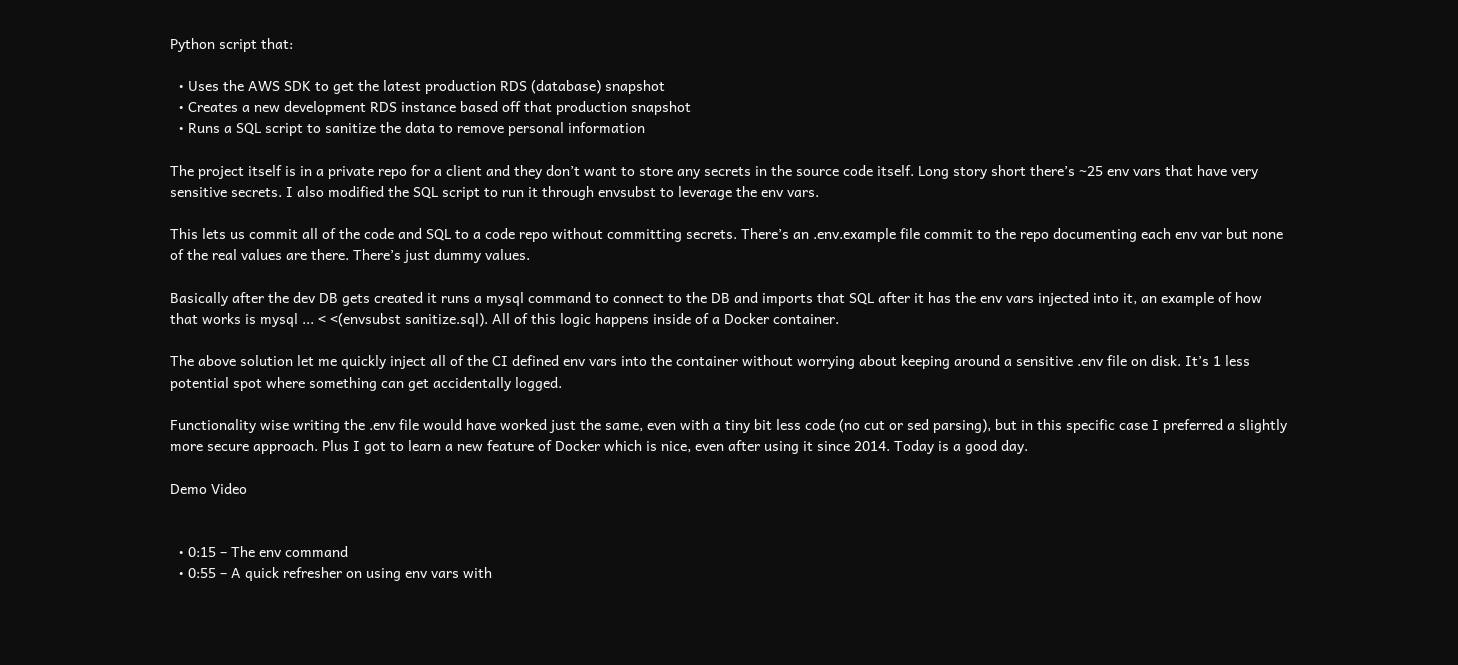Python script that:

  • Uses the AWS SDK to get the latest production RDS (database) snapshot
  • Creates a new development RDS instance based off that production snapshot
  • Runs a SQL script to sanitize the data to remove personal information

The project itself is in a private repo for a client and they don’t want to store any secrets in the source code itself. Long story short there’s ~25 env vars that have very sensitive secrets. I also modified the SQL script to run it through envsubst to leverage the env vars.

This lets us commit all of the code and SQL to a code repo without committing secrets. There’s an .env.example file commit to the repo documenting each env var but none of the real values are there. There’s just dummy values.

Basically after the dev DB gets created it runs a mysql command to connect to the DB and imports that SQL after it has the env vars injected into it, an example of how that works is mysql ... < <(envsubst sanitize.sql). All of this logic happens inside of a Docker container.

The above solution let me quickly inject all of the CI defined env vars into the container without worrying about keeping around a sensitive .env file on disk. It’s 1 less potential spot where something can get accidentally logged.

Functionality wise writing the .env file would have worked just the same, even with a tiny bit less code (no cut or sed parsing), but in this specific case I preferred a slightly more secure approach. Plus I got to learn a new feature of Docker which is nice, even after using it since 2014. Today is a good day.

Demo Video


  • 0:15 – The env command
  • 0:55 – A quick refresher on using env vars with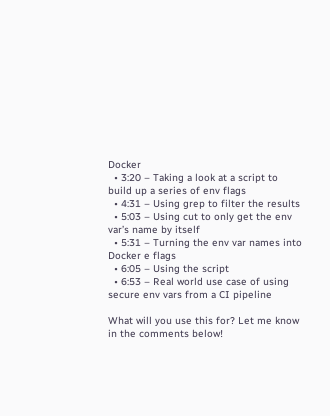Docker
  • 3:20 – Taking a look at a script to build up a series of env flags
  • 4:31 – Using grep to filter the results
  • 5:03 – Using cut to only get the env var’s name by itself
  • 5:31 – Turning the env var names into Docker e flags
  • 6:05 – Using the script
  • 6:53 – Real world use case of using secure env vars from a CI pipeline

What will you use this for? Let me know in the comments below!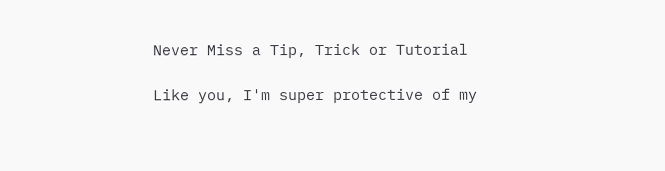Never Miss a Tip, Trick or Tutorial

Like you, I'm super protective of my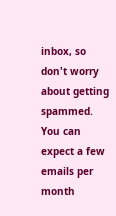inbox, so don't worry about getting spammed. You can expect a few emails per month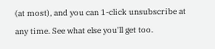(at most), and you can 1-click unsubscribe at any time. See what else you'll get too.